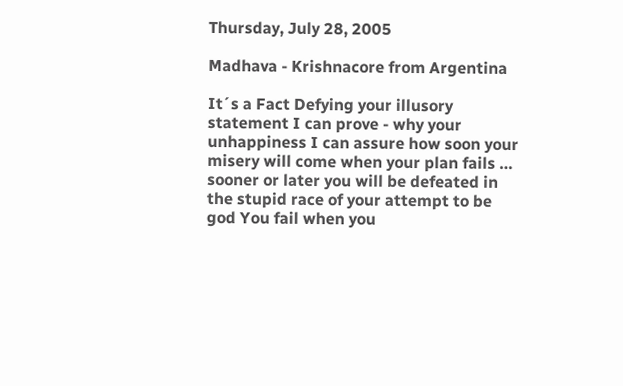Thursday, July 28, 2005

Madhava - Krishnacore from Argentina

It´s a Fact Defying your illusory statement I can prove - why your unhappiness I can assure how soon your misery will come when your plan fails … sooner or later you will be defeated in the stupid race of your attempt to be god You fail when you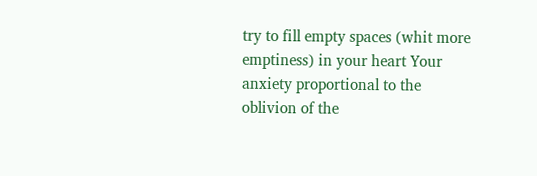try to fill empty spaces (whit more emptiness) in your heart Your anxiety proportional to the oblivion of the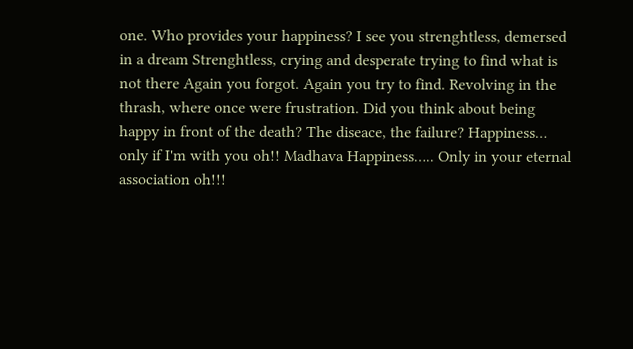one. Who provides your happiness? I see you strenghtless, demersed in a dream Strenghtless, crying and desperate trying to find what is not there Again you forgot. Again you try to find. Revolving in the thrash, where once were frustration. Did you think about being happy in front of the death? The diseace, the failure? Happiness… only if I'm with you oh!! Madhava Happiness….. Only in your eternal association oh!!!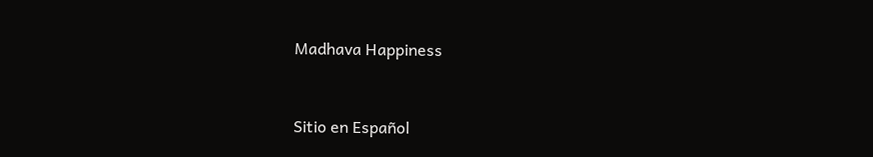Madhava Happiness


Sitio en Español